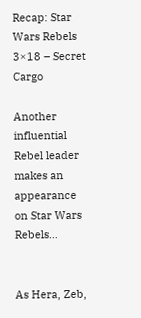Recap: Star Wars Rebels 3×18 – Secret Cargo

Another influential Rebel leader makes an appearance on Star Wars Rebels…


As Hera, Zeb,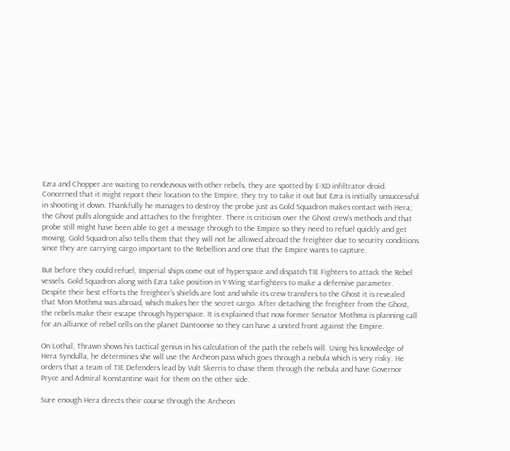Ezra and Chopper are waiting to rendezvous with other rebels, they are spotted by E-XD infiltrator droid. Concerned that it might report their location to the Empire, they try to take it out but Ezra is initially unsuccessful in shooting it down. Thankfully he manages to destroy the probe just as Gold Squadron makes contact with Hera; the Ghost pulls alongside and attaches to the freighter. There is criticism over the Ghost crew’s methods and that probe still might have been able to get a message through to the Empire so they need to refuel quickly and get moving. Gold Squadron also tells them that they will not be allowed abroad the freighter due to security conditions since they are carrying cargo important to the Rebellion and one that the Empire wants to capture.

But before they could refuel, Imperial ships come out of hyperspace and dispatch TIE Fighters to attack the Rebel vessels. Gold Squadron along with Ezra take position in Y-Wing starfighters to make a defensive parameter. Despite their best efforts the freighter’s shields are lost and while its crew transfers to the Ghost it is revealed that Mon Mothma was abroad, which makes her the secret cargo. After detaching the freighter from the Ghost, the rebels make their escape through hyperspace. It is explained that now former Senator Mothma is planning call for an alliance of rebel cells on the planet Dantoonie so they can have a united front against the Empire.

On Lothal, Thrawn shows his tactical genius in his calculation of the path the rebels will. Using his knowledge of Hera Syndulla, he determines she will use the Archeon pass which goes through a nebula which is very risky. He orders that a team of TIE Defenders lead by Vult Skerris to chase them through the nebula and have Governor Pryce and Admiral Konstantine wait for them on the other side.

Sure enough Hera directs their course through the Archeon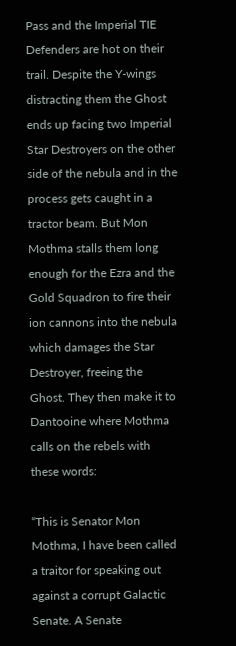Pass and the Imperial TIE Defenders are hot on their trail. Despite the Y-wings distracting them the Ghost ends up facing two Imperial Star Destroyers on the other side of the nebula and in the process gets caught in a tractor beam. But Mon Mothma stalls them long enough for the Ezra and the Gold Squadron to fire their ion cannons into the nebula which damages the Star Destroyer, freeing the Ghost. They then make it to Dantooine where Mothma calls on the rebels with these words:

“This is Senator Mon Mothma, I have been called a traitor for speaking out against a corrupt Galactic Senate. A Senate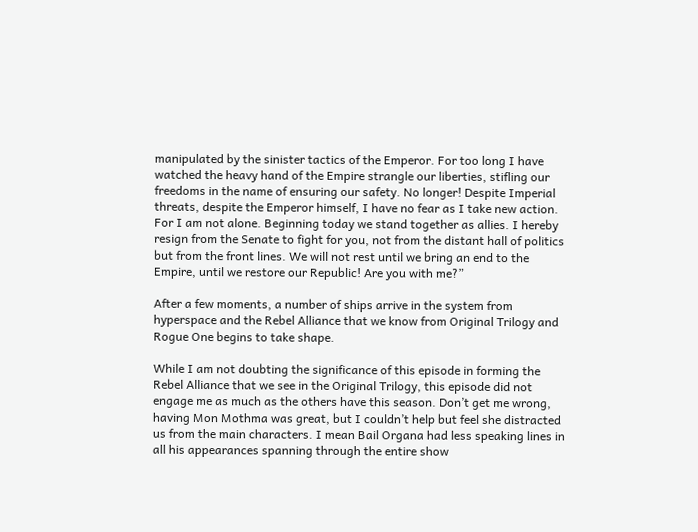manipulated by the sinister tactics of the Emperor. For too long I have watched the heavy hand of the Empire strangle our liberties, stifling our freedoms in the name of ensuring our safety. No longer! Despite Imperial threats, despite the Emperor himself, I have no fear as I take new action. For I am not alone. Beginning today we stand together as allies. I hereby resign from the Senate to fight for you, not from the distant hall of politics but from the front lines. We will not rest until we bring an end to the Empire, until we restore our Republic! Are you with me?”

After a few moments, a number of ships arrive in the system from hyperspace and the Rebel Alliance that we know from Original Trilogy and Rogue One begins to take shape.

While I am not doubting the significance of this episode in forming the Rebel Alliance that we see in the Original Trilogy, this episode did not engage me as much as the others have this season. Don’t get me wrong, having Mon Mothma was great, but I couldn’t help but feel she distracted us from the main characters. I mean Bail Organa had less speaking lines in all his appearances spanning through the entire show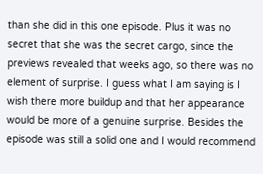than she did in this one episode. Plus it was no secret that she was the secret cargo, since the previews revealed that weeks ago, so there was no element of surprise. I guess what I am saying is I wish there more buildup and that her appearance would be more of a genuine surprise. Besides the episode was still a solid one and I would recommend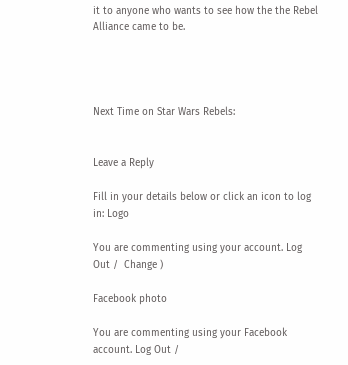it to anyone who wants to see how the the Rebel Alliance came to be.




Next Time on Star Wars Rebels:


Leave a Reply

Fill in your details below or click an icon to log in: Logo

You are commenting using your account. Log Out /  Change )

Facebook photo

You are commenting using your Facebook account. Log Out /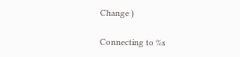Change )

Connecting to %s